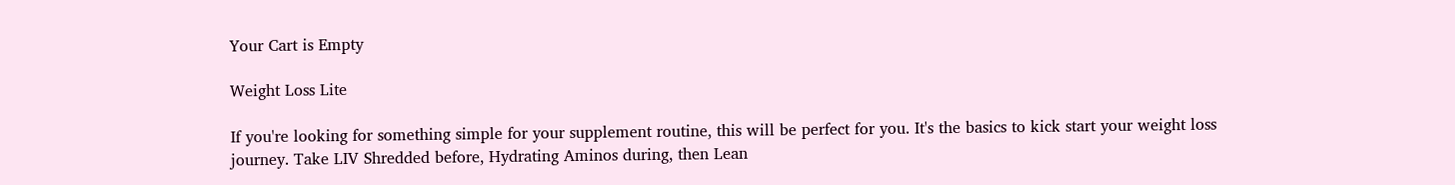Your Cart is Empty

Weight Loss Lite

If you're looking for something simple for your supplement routine, this will be perfect for you. It's the basics to kick start your weight loss journey. Take LIV Shredded before, Hydrating Aminos during, then Lean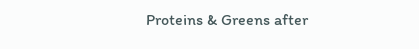Proteins & Greens after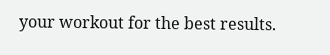your workout for the best results.